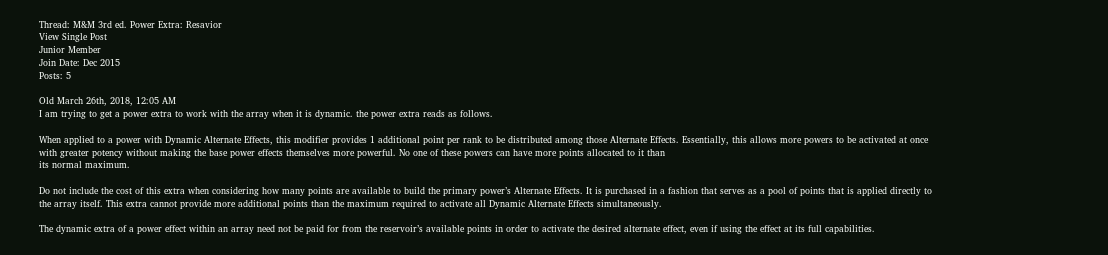Thread: M&M 3rd ed. Power Extra: Resavior
View Single Post
Junior Member
Join Date: Dec 2015
Posts: 5

Old March 26th, 2018, 12:05 AM
I am trying to get a power extra to work with the array when it is dynamic. the power extra reads as follows.

When applied to a power with Dynamic Alternate Effects, this modifier provides 1 additional point per rank to be distributed among those Alternate Effects. Essentially, this allows more powers to be activated at once with greater potency without making the base power effects themselves more powerful. No one of these powers can have more points allocated to it than
its normal maximum.

Do not include the cost of this extra when considering how many points are available to build the primary power’s Alternate Effects. It is purchased in a fashion that serves as a pool of points that is applied directly to the array itself. This extra cannot provide more additional points than the maximum required to activate all Dynamic Alternate Effects simultaneously.

The dynamic extra of a power effect within an array need not be paid for from the reservoir’s available points in order to activate the desired alternate effect, even if using the effect at its full capabilities.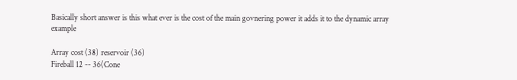Basically short answer is this what ever is the cost of the main govnering power it adds it to the dynamic array example

Array cost (38) reservoir (36)
Fireball 12 -- 36(Cone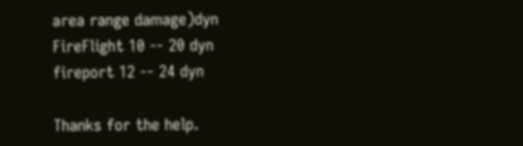area range damage)dyn
FireFlight 10 -- 20 dyn
fireport 12 -- 24 dyn

Thanks for the help.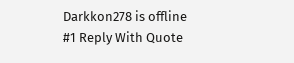Darkkon278 is offline   #1 Reply With Quote